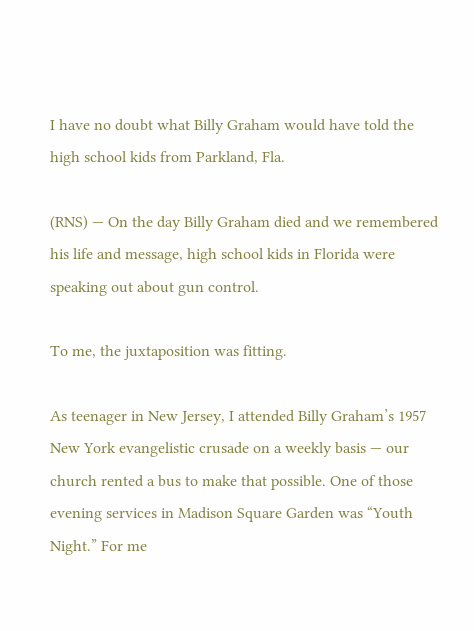I have no doubt what Billy Graham would have told the high school kids from Parkland, Fla.

(RNS) — On the day Billy Graham died and we remembered his life and message, high school kids in Florida were speaking out about gun control.

To me, the juxtaposition was fitting.

As teenager in New Jersey, I attended Billy Graham’s 1957 New York evangelistic crusade on a weekly basis — our church rented a bus to make that possible. One of those evening services in Madison Square Garden was “Youth Night.” For me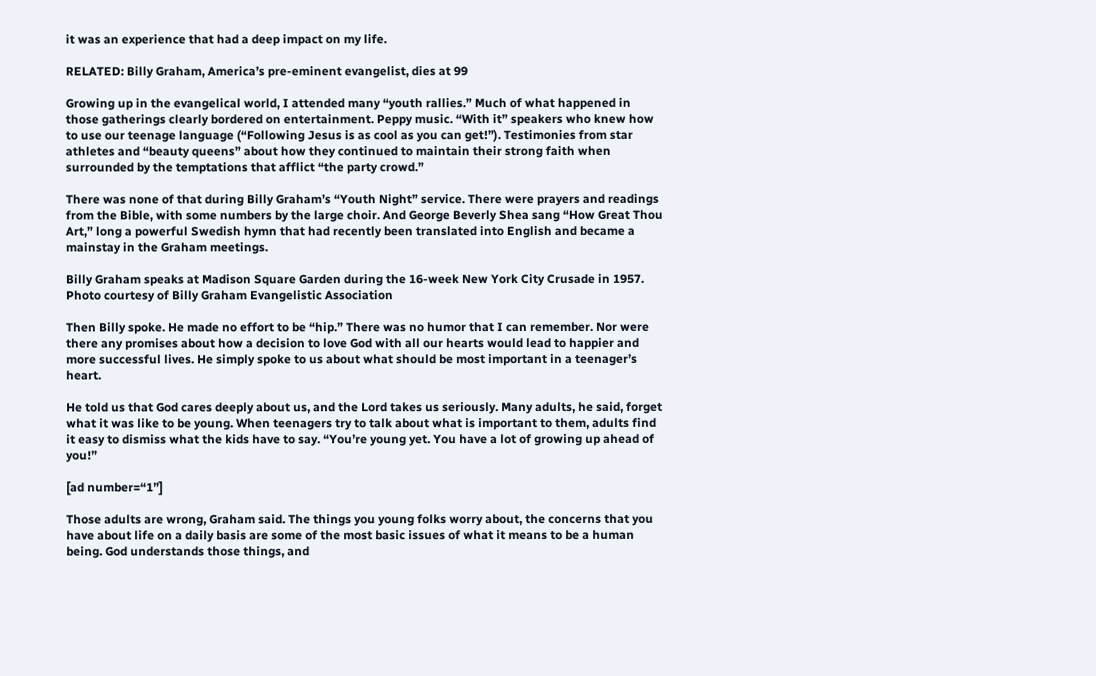it was an experience that had a deep impact on my life.

RELATED: Billy Graham, America’s pre-eminent evangelist, dies at 99

Growing up in the evangelical world, I attended many “youth rallies.” Much of what happened in those gatherings clearly bordered on entertainment. Peppy music. “With it” speakers who knew how to use our teenage language (“Following Jesus is as cool as you can get!”). Testimonies from star athletes and “beauty queens” about how they continued to maintain their strong faith when surrounded by the temptations that afflict “the party crowd.”

There was none of that during Billy Graham’s “Youth Night” service. There were prayers and readings from the Bible, with some numbers by the large choir. And George Beverly Shea sang “How Great Thou Art,” long a powerful Swedish hymn that had recently been translated into English and became a mainstay in the Graham meetings.

Billy Graham speaks at Madison Square Garden during the 16-week New York City Crusade in 1957. Photo courtesy of Billy Graham Evangelistic Association

Then Billy spoke. He made no effort to be “hip.” There was no humor that I can remember. Nor were there any promises about how a decision to love God with all our hearts would lead to happier and more successful lives. He simply spoke to us about what should be most important in a teenager’s heart.

He told us that God cares deeply about us, and the Lord takes us seriously. Many adults, he said, forget what it was like to be young. When teenagers try to talk about what is important to them, adults find it easy to dismiss what the kids have to say. “You’re young yet. You have a lot of growing up ahead of you!”

[ad number=“1”]

Those adults are wrong, Graham said. The things you young folks worry about, the concerns that you have about life on a daily basis are some of the most basic issues of what it means to be a human being. God understands those things, and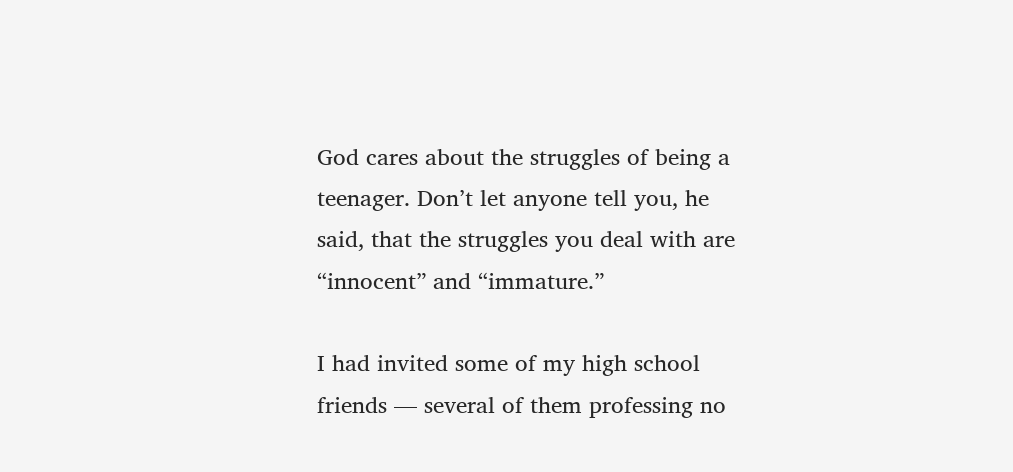God cares about the struggles of being a teenager. Don’t let anyone tell you, he said, that the struggles you deal with are “innocent” and “immature.”

I had invited some of my high school friends — several of them professing no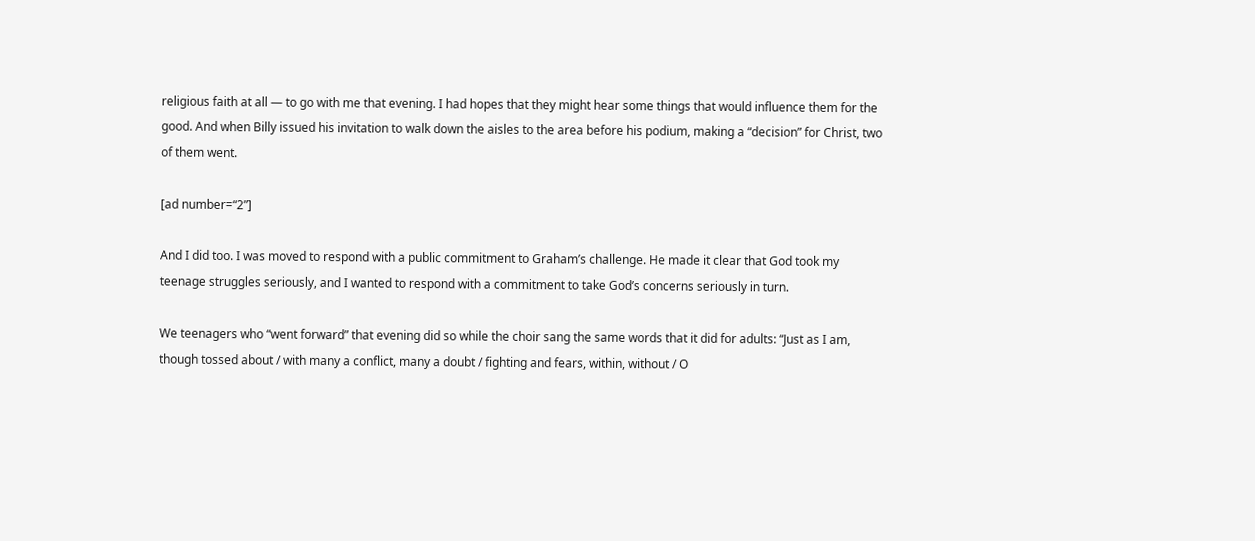religious faith at all — to go with me that evening. I had hopes that they might hear some things that would influence them for the good. And when Billy issued his invitation to walk down the aisles to the area before his podium, making a “decision” for Christ, two of them went.

[ad number=“2”]

And I did too. I was moved to respond with a public commitment to Graham’s challenge. He made it clear that God took my teenage struggles seriously, and I wanted to respond with a commitment to take God’s concerns seriously in turn.

We teenagers who “went forward” that evening did so while the choir sang the same words that it did for adults: “Just as I am, though tossed about / with many a conflict, many a doubt / fighting and fears, within, without / O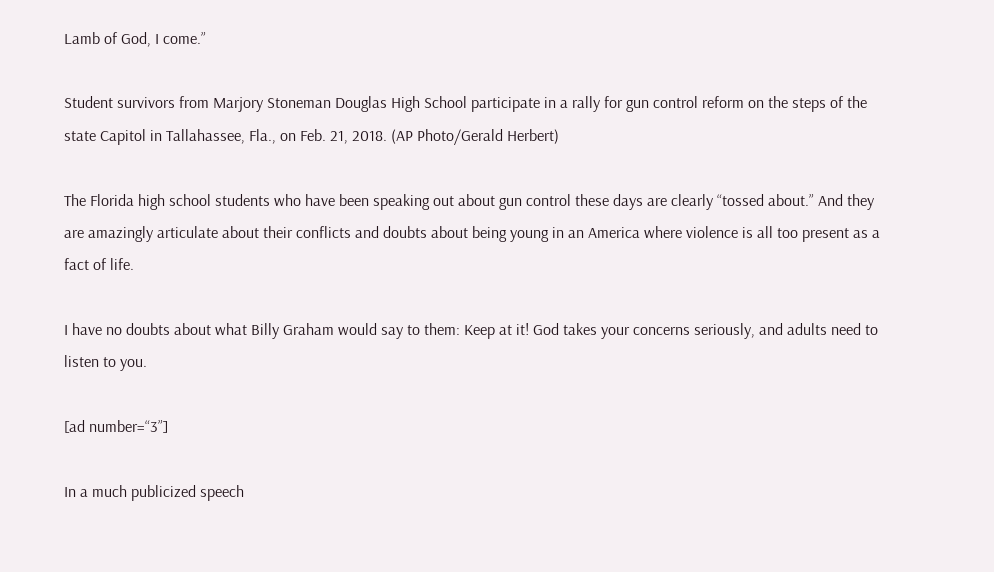Lamb of God, I come.”

Student survivors from Marjory Stoneman Douglas High School participate in a rally for gun control reform on the steps of the state Capitol in Tallahassee, Fla., on Feb. 21, 2018. (AP Photo/Gerald Herbert)

The Florida high school students who have been speaking out about gun control these days are clearly “tossed about.” And they are amazingly articulate about their conflicts and doubts about being young in an America where violence is all too present as a fact of life.

I have no doubts about what Billy Graham would say to them: Keep at it! God takes your concerns seriously, and adults need to listen to you.

[ad number=“3”]

In a much publicized speech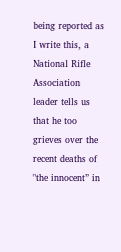being reported as I write this, a National Rifle Association  leader tells us that he too grieves over the recent deaths of "the innocent” in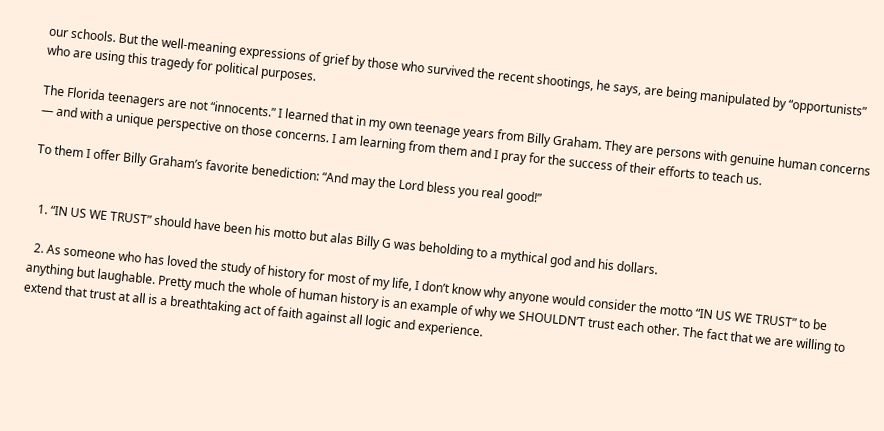our schools. But the well-meaning expressions of grief by those who survived the recent shootings, he says, are being manipulated by “opportunists” who are using this tragedy for political purposes.

The Florida teenagers are not “innocents.” I learned that in my own teenage years from Billy Graham. They are persons with genuine human concerns — and with a unique perspective on those concerns. I am learning from them and I pray for the success of their efforts to teach us.

To them I offer Billy Graham’s favorite benediction: “And may the Lord bless you real good!”


  1. “IN US WE TRUST” should have been his motto but alas Billy G was beholding to a mythical god and his dollars.

  2. As someone who has loved the study of history for most of my life, I don’t know why anyone would consider the motto “IN US WE TRUST” to be anything but laughable. Pretty much the whole of human history is an example of why we SHOULDN’T trust each other. The fact that we are willing to extend that trust at all is a breathtaking act of faith against all logic and experience.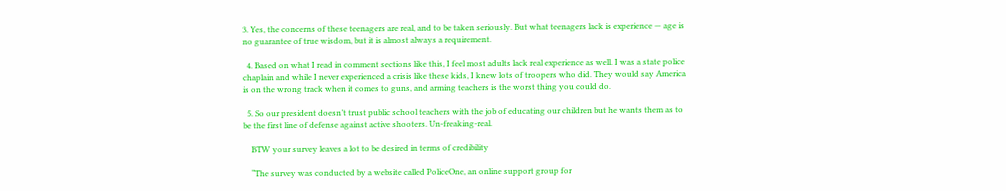3. Yes, the concerns of these teenagers are real, and to be taken seriously. But what teenagers lack is experience — age is no guarantee of true wisdom, but it is almost always a requirement.

  4. Based on what I read in comment sections like this, I feel most adults lack real experience as well. I was a state police chaplain and while I never experienced a crisis like these kids, I knew lots of troopers who did. They would say America is on the wrong track when it comes to guns, and arming teachers is the worst thing you could do.

  5. So our president doesn’t trust public school teachers with the job of educating our children but he wants them as to be the first line of defense against active shooters. Un-freaking-real.

    BTW your survey leaves a lot to be desired in terms of credibility

    “The survey was conducted by a website called PoliceOne, an online support group for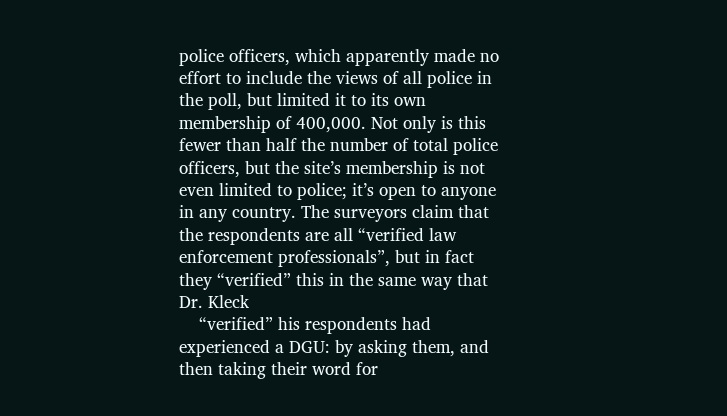police officers, which apparently made no effort to include the views of all police in the poll, but limited it to its own membership of 400,000. Not only is this fewer than half the number of total police officers, but the site’s membership is not even limited to police; it’s open to anyone in any country. The surveyors claim that the respondents are all “verified law enforcement professionals”, but in fact they “verified” this in the same way that Dr. Kleck
    “verified” his respondents had experienced a DGU: by asking them, and then taking their word for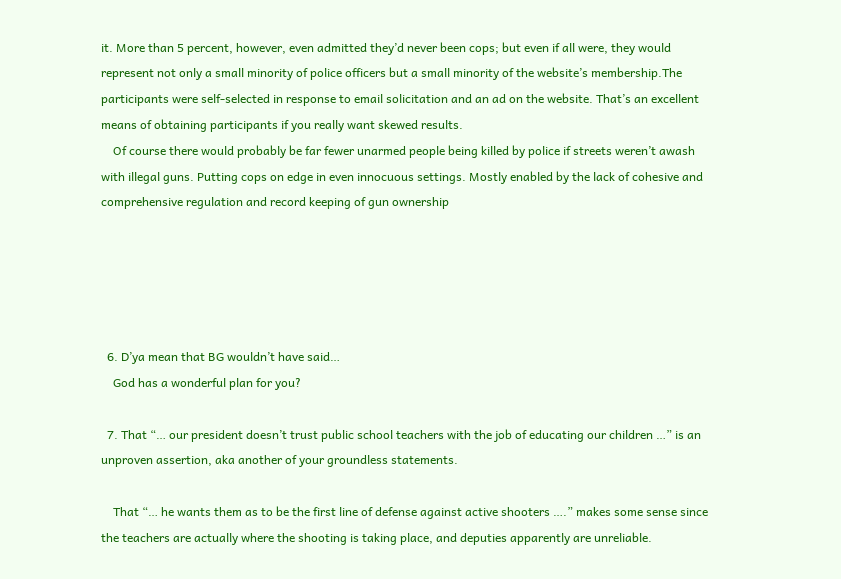it. More than 5 percent, however, even admitted they’d never been cops; but even if all were, they would represent not only a small minority of police officers but a small minority of the website’s membership.The participants were self-selected in response to email solicitation and an ad on the website. That’s an excellent means of obtaining participants if you really want skewed results.
    Of course there would probably be far fewer unarmed people being killed by police if streets weren’t awash with illegal guns. Putting cops on edge in even innocuous settings. Mostly enabled by the lack of cohesive and comprehensive regulation and record keeping of gun ownership





  6. D’ya mean that BG wouldn’t have said…
    God has a wonderful plan for you?

  7. That “… our president doesn’t trust public school teachers with the job of educating our children …” is an unproven assertion, aka another of your groundless statements.

    That “… he wants them as to be the first line of defense against active shooters ….” makes some sense since the teachers are actually where the shooting is taking place, and deputies apparently are unreliable.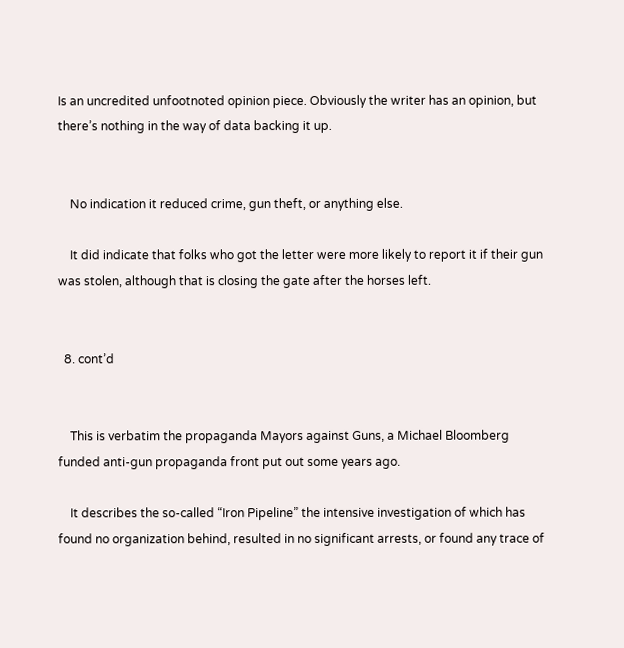Is an uncredited unfootnoted opinion piece. Obviously the writer has an opinion, but there’s nothing in the way of data backing it up.


    No indication it reduced crime, gun theft, or anything else.

    It did indicate that folks who got the letter were more likely to report it if their gun was stolen, although that is closing the gate after the horses left.


  8. cont’d


    This is verbatim the propaganda Mayors against Guns, a Michael Bloomberg funded anti-gun propaganda front put out some years ago.

    It describes the so-called “Iron Pipeline” the intensive investigation of which has found no organization behind, resulted in no significant arrests, or found any trace of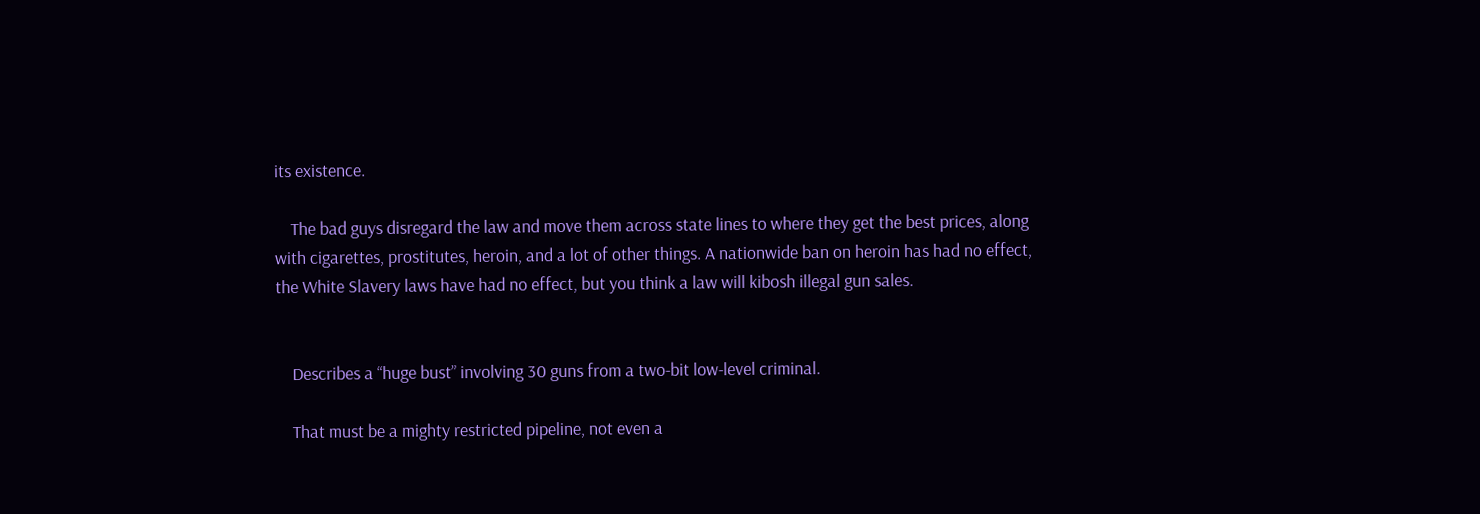its existence.

    The bad guys disregard the law and move them across state lines to where they get the best prices, along with cigarettes, prostitutes, heroin, and a lot of other things. A nationwide ban on heroin has had no effect, the White Slavery laws have had no effect, but you think a law will kibosh illegal gun sales.


    Describes a “huge bust” involving 30 guns from a two-bit low-level criminal.

    That must be a mighty restricted pipeline, not even a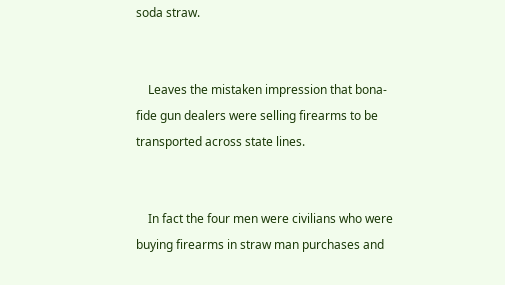soda straw.


    Leaves the mistaken impression that bona-fide gun dealers were selling firearms to be transported across state lines.


    In fact the four men were civilians who were buying firearms in straw man purchases and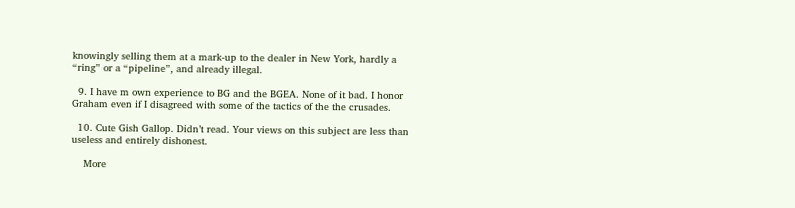knowingly selling them at a mark-up to the dealer in New York, hardly a “ring” or a “pipeline”, and already illegal.

  9. I have m own experience to BG and the BGEA. None of it bad. I honor Graham even if I disagreed with some of the tactics of the the crusades.

  10. Cute Gish Gallop. Didn’t read. Your views on this subject are less than useless and entirely dishonest.

    More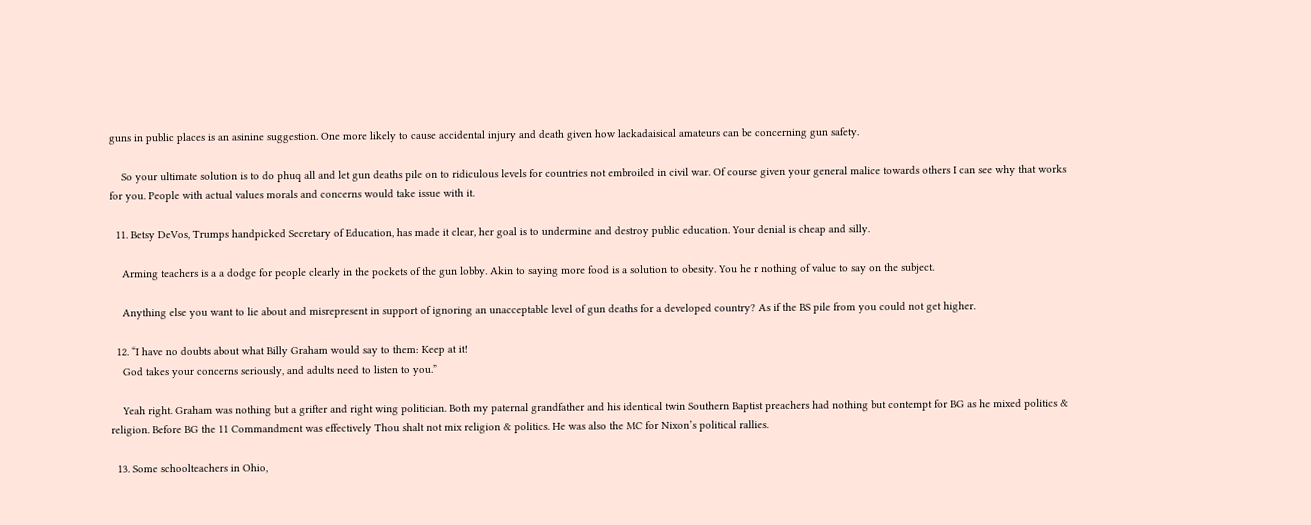guns in public places is an asinine suggestion. One more likely to cause accidental injury and death given how lackadaisical amateurs can be concerning gun safety.

    So your ultimate solution is to do phuq all and let gun deaths pile on to ridiculous levels for countries not embroiled in civil war. Of course given your general malice towards others I can see why that works for you. People with actual values morals and concerns would take issue with it.

  11. Betsy DeVos, Trumps handpicked Secretary of Education, has made it clear, her goal is to undermine and destroy public education. Your denial is cheap and silly.

    Arming teachers is a a dodge for people clearly in the pockets of the gun lobby. Akin to saying more food is a solution to obesity. You he r nothing of value to say on the subject.

    Anything else you want to lie about and misrepresent in support of ignoring an unacceptable level of gun deaths for a developed country? As if the BS pile from you could not get higher.

  12. “I have no doubts about what Billy Graham would say to them: Keep at it!
    God takes your concerns seriously, and adults need to listen to you.”

    Yeah right. Graham was nothing but a grifter and right wing politician. Both my paternal grandfather and his identical twin Southern Baptist preachers had nothing but contempt for BG as he mixed politics & religion. Before BG the 11 Commandment was effectively Thou shalt not mix religion & politics. He was also the MC for Nixon’s political rallies.

  13. Some schoolteachers in Ohio,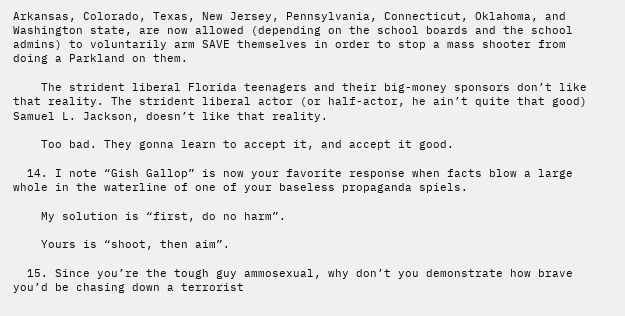Arkansas, Colorado, Texas, New Jersey, Pennsylvania, Connecticut, Oklahoma, and Washington state, are now allowed (depending on the school boards and the school admins) to voluntarily arm SAVE themselves in order to stop a mass shooter from doing a Parkland on them.

    The strident liberal Florida teenagers and their big-money sponsors don’t like that reality. The strident liberal actor (or half-actor, he ain’t quite that good) Samuel L. Jackson, doesn’t like that reality.

    Too bad. They gonna learn to accept it, and accept it good.

  14. I note “Gish Gallop” is now your favorite response when facts blow a large whole in the waterline of one of your baseless propaganda spiels.

    My solution is “first, do no harm”.

    Yours is “shoot, then aim”.

  15. Since you’re the tough guy ammosexual, why don’t you demonstrate how brave you’d be chasing down a terrorist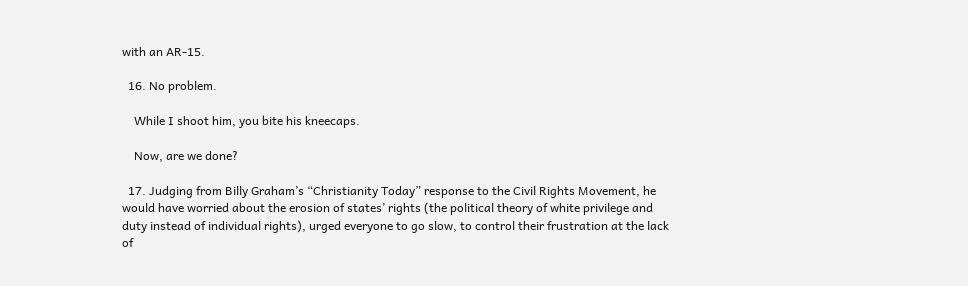with an AR-15.

  16. No problem.

    While I shoot him, you bite his kneecaps.

    Now, are we done?

  17. Judging from Billy Graham’s “Christianity Today” response to the Civil Rights Movement, he would have worried about the erosion of states’ rights (the political theory of white privilege and duty instead of individual rights), urged everyone to go slow, to control their frustration at the lack of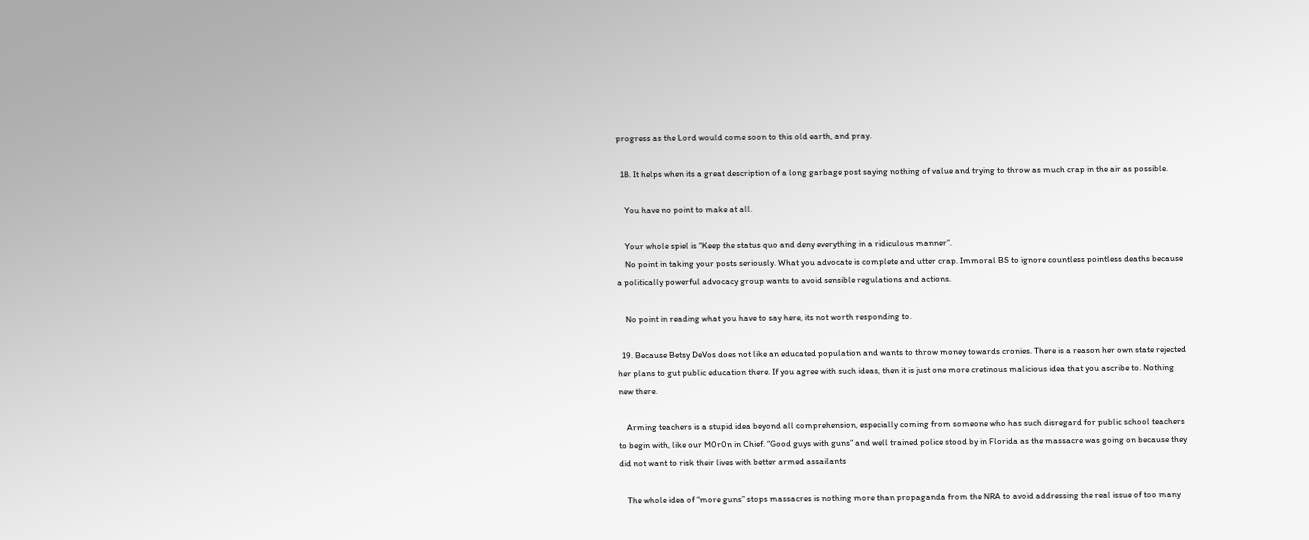progress as the Lord would come soon to this old earth, and pray.

  18. It helps when its a great description of a long garbage post saying nothing of value and trying to throw as much crap in the air as possible.

    You have no point to make at all.

    Your whole spiel is “Keep the status quo and deny everything in a ridiculous manner”.
    No point in taking your posts seriously. What you advocate is complete and utter crap. Immoral BS to ignore countless pointless deaths because a politically powerful advocacy group wants to avoid sensible regulations and actions.

    No point in reading what you have to say here, its not worth responding to.

  19. Because Betsy DeVos does not like an educated population and wants to throw money towards cronies. There is a reason her own state rejected her plans to gut public education there. If you agree with such ideas, then it is just one more cretinous malicious idea that you ascribe to. Nothing new there.

    Arming teachers is a stupid idea beyond all comprehension, especially coming from someone who has such disregard for public school teachers to begin with, like our M0r0n in Chief. “Good guys with guns” and well trained police stood by in Florida as the massacre was going on because they did not want to risk their lives with better armed assailants

    The whole idea of “more guns” stops massacres is nothing more than propaganda from the NRA to avoid addressing the real issue of too many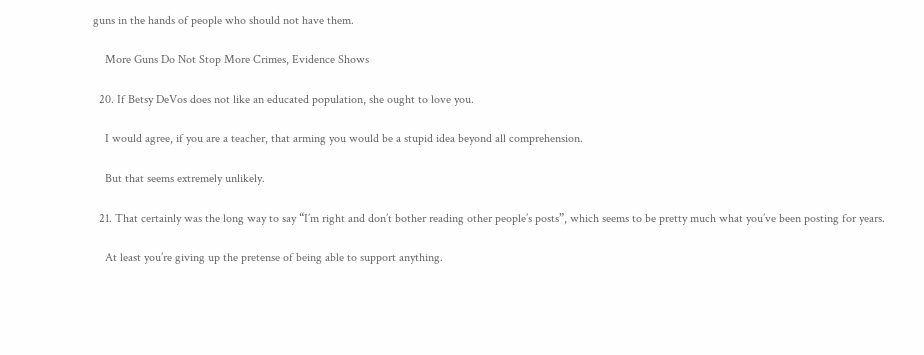guns in the hands of people who should not have them.

    More Guns Do Not Stop More Crimes, Evidence Shows

  20. If Betsy DeVos does not like an educated population, she ought to love you.

    I would agree, if you are a teacher, that arming you would be a stupid idea beyond all comprehension.

    But that seems extremely unlikely.

  21. That certainly was the long way to say “I’m right and don’t bother reading other people’s posts”, which seems to be pretty much what you’ve been posting for years.

    At least you’re giving up the pretense of being able to support anything.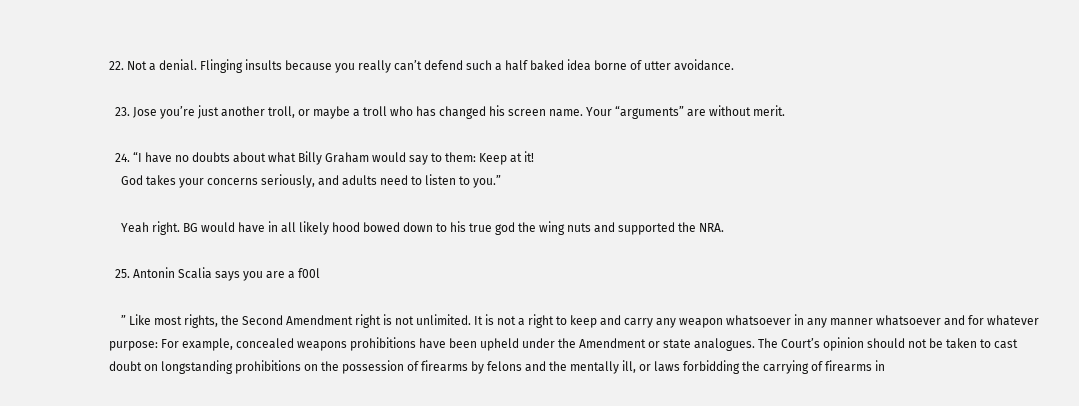22. Not a denial. Flinging insults because you really can’t defend such a half baked idea borne of utter avoidance.

  23. Jose you’re just another troll, or maybe a troll who has changed his screen name. Your “arguments” are without merit.

  24. “I have no doubts about what Billy Graham would say to them: Keep at it!
    God takes your concerns seriously, and adults need to listen to you.”

    Yeah right. BG would have in all likely hood bowed down to his true god the wing nuts and supported the NRA.

  25. Antonin Scalia says you are a f00l

    ” Like most rights, the Second Amendment right is not unlimited. It is not a right to keep and carry any weapon whatsoever in any manner whatsoever and for whatever purpose: For example, concealed weapons prohibitions have been upheld under the Amendment or state analogues. The Court’s opinion should not be taken to cast doubt on longstanding prohibitions on the possession of firearms by felons and the mentally ill, or laws forbidding the carrying of firearms in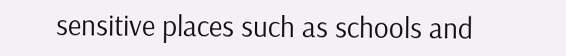sensitive places such as schools and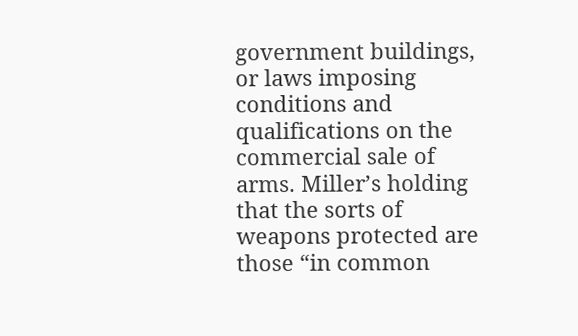government buildings, or laws imposing conditions and qualifications on the commercial sale of arms. Miller’s holding that the sorts of weapons protected are those “in common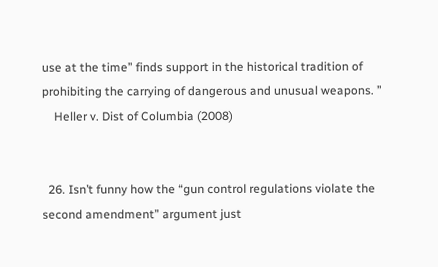use at the time” finds support in the historical tradition of prohibiting the carrying of dangerous and unusual weapons. ”
    Heller v. Dist of Columbia (2008)


  26. Isn’t funny how the “gun control regulations violate the second amendment” argument just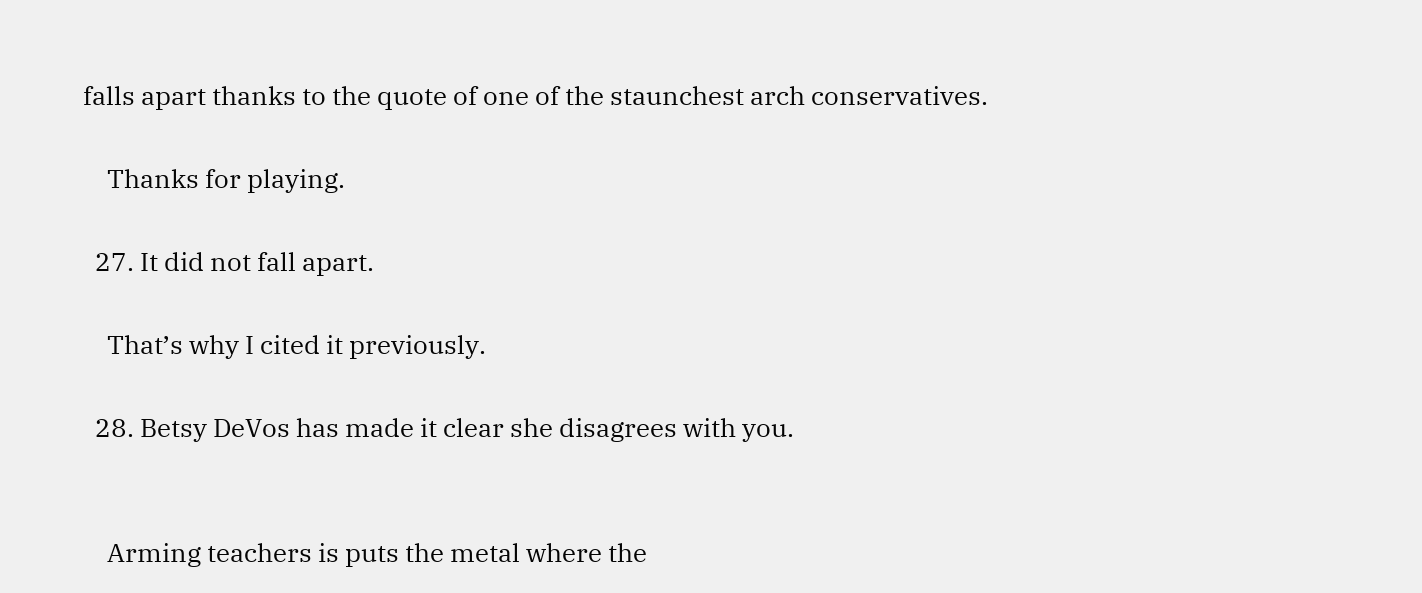falls apart thanks to the quote of one of the staunchest arch conservatives.

    Thanks for playing.

  27. It did not fall apart.

    That’s why I cited it previously.

  28. Betsy DeVos has made it clear she disagrees with you.


    Arming teachers is puts the metal where the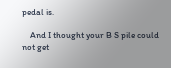pedal is.

    And I thought your B S pile could not get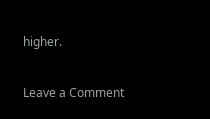higher.

Leave a Comment